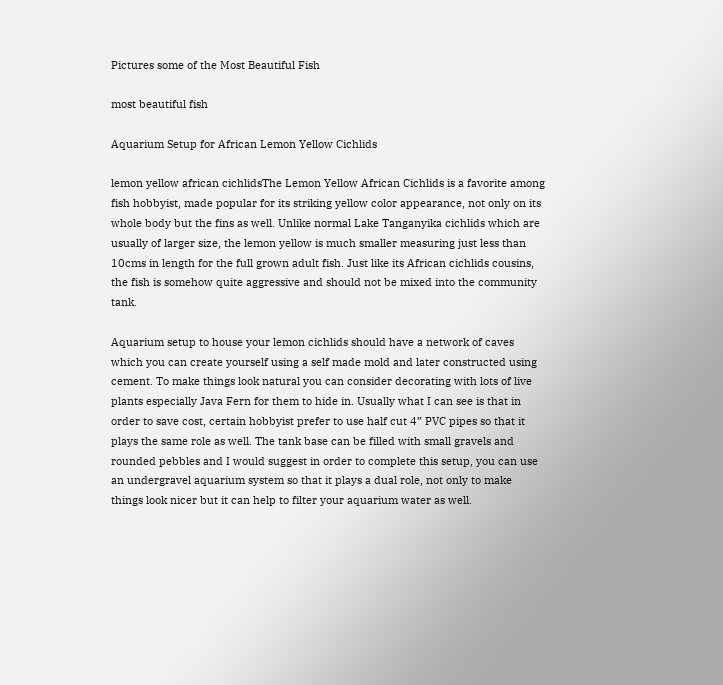Pictures some of the Most Beautiful Fish

most beautiful fish

Aquarium Setup for African Lemon Yellow Cichlids

lemon yellow african cichlidsThe Lemon Yellow African Cichlids is a favorite among fish hobbyist, made popular for its striking yellow color appearance, not only on its whole body but the fins as well. Unlike normal Lake Tanganyika cichlids which are usually of larger size, the lemon yellow is much smaller measuring just less than 10cms in length for the full grown adult fish. Just like its African cichlids cousins, the fish is somehow quite aggressive and should not be mixed into the community tank.

Aquarium setup to house your lemon cichlids should have a network of caves which you can create yourself using a self made mold and later constructed using cement. To make things look natural you can consider decorating with lots of live plants especially Java Fern for them to hide in. Usually what I can see is that in order to save cost, certain hobbyist prefer to use half cut 4” PVC pipes so that it plays the same role as well. The tank base can be filled with small gravels and rounded pebbles and I would suggest in order to complete this setup, you can use an undergravel aquarium system so that it plays a dual role, not only to make things look nicer but it can help to filter your aquarium water as well.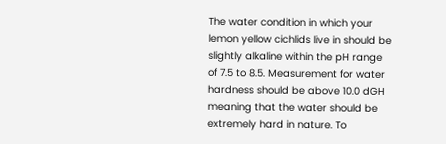The water condition in which your lemon yellow cichlids live in should be slightly alkaline within the pH range of 7.5 to 8.5. Measurement for water hardness should be above 10.0 dGH meaning that the water should be extremely hard in nature. To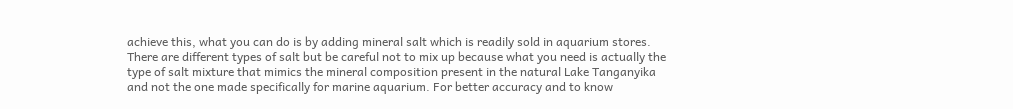achieve this, what you can do is by adding mineral salt which is readily sold in aquarium stores. There are different types of salt but be careful not to mix up because what you need is actually the type of salt mixture that mimics the mineral composition present in the natural Lake Tanganyika and not the one made specifically for marine aquarium. For better accuracy and to know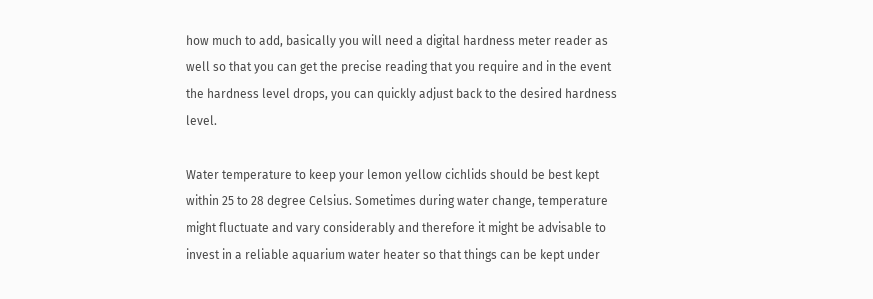how much to add, basically you will need a digital hardness meter reader as well so that you can get the precise reading that you require and in the event the hardness level drops, you can quickly adjust back to the desired hardness level.

Water temperature to keep your lemon yellow cichlids should be best kept within 25 to 28 degree Celsius. Sometimes during water change, temperature might fluctuate and vary considerably and therefore it might be advisable to invest in a reliable aquarium water heater so that things can be kept under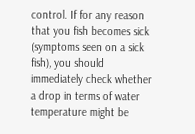control. If for any reason that you fish becomes sick (symptoms seen on a sick fish), you should immediately check whether a drop in terms of water temperature might be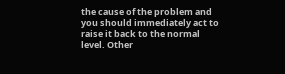the cause of the problem and you should immediately act to raise it back to the normal level. Other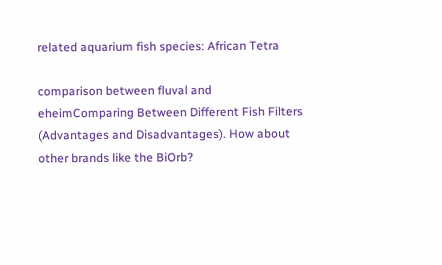related aquarium fish species: African Tetra

comparison between fluval and eheimComparing Between Different Fish Filters (Advantages and Disadvantages). How about other brands like the BiOrb?